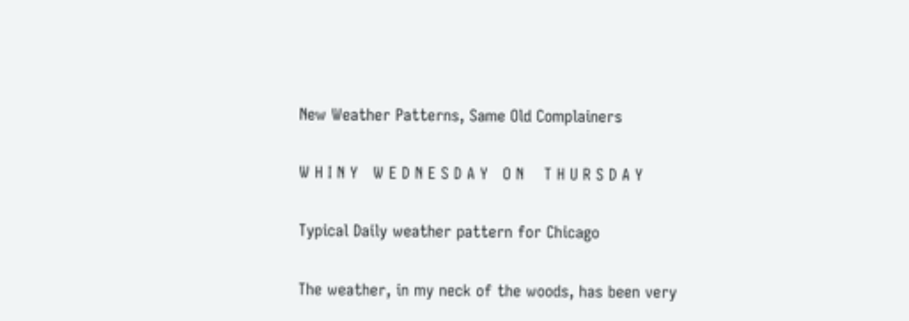New Weather Patterns, Same Old Complainers

W H I N Y   W E D N E S D A Y   O N    T H U R S D A Y

Typical Daily weather pattern for Chicago

The weather, in my neck of the woods, has been very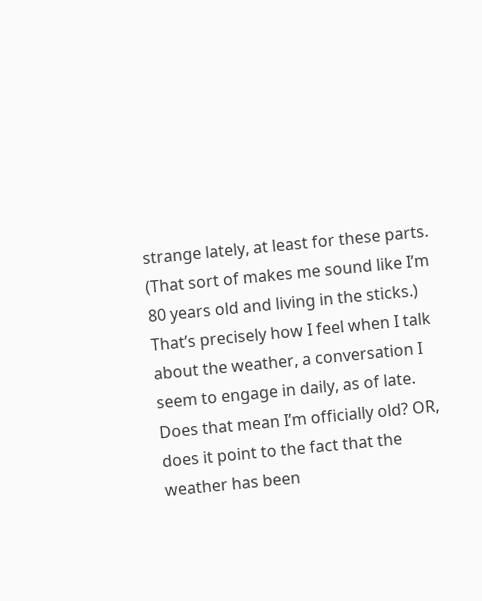strange lately, at least for these parts. (That sort of makes me sound like I’m 80 years old and living in the sticks.) That’s precisely how I feel when I talk about the weather, a conversation I seem to engage in daily, as of late. Does that mean I’m officially old? OR, does it point to the fact that the weather has been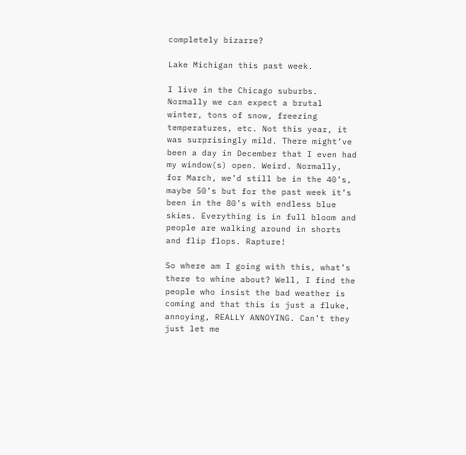completely bizarre?

Lake Michigan this past week.

I live in the Chicago suburbs. Normally we can expect a brutal winter, tons of snow, freezing temperatures, etc. Not this year, it was surprisingly mild. There might’ve been a day in December that I even had my window(s) open. Weird. Normally, for March, we’d still be in the 40’s, maybe 50’s but for the past week it’s been in the 80’s with endless blue skies. Everything is in full bloom and people are walking around in shorts and flip flops. Rapture!

So where am I going with this, what’s there to whine about? Well, I find the people who insist the bad weather is coming and that this is just a fluke, annoying, REALLY ANNOYING. Can’t they just let me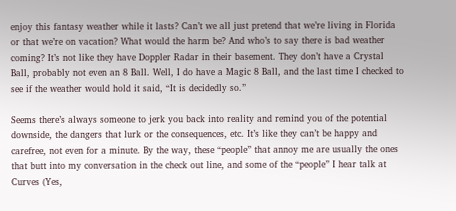enjoy this fantasy weather while it lasts? Can’t we all just pretend that we’re living in Florida or that we’re on vacation? What would the harm be? And who’s to say there is bad weather coming? It’s not like they have Doppler Radar in their basement. They don’t have a Crystal Ball, probably not even an 8 Ball. Well, I do have a Magic 8 Ball, and the last time I checked to see if the weather would hold it said, “It is decidedly so.”

Seems there’s always someone to jerk you back into reality and remind you of the potential downside, the dangers that lurk or the consequences, etc. It’s like they can’t be happy and carefree, not even for a minute. By the way, these “people” that annoy me are usually the ones that butt into my conversation in the check out line, and some of the “people” I hear talk at Curves (Yes,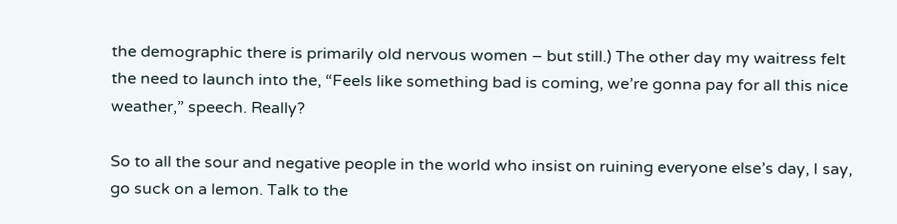the demographic there is primarily old nervous women – but still.) The other day my waitress felt the need to launch into the, “Feels like something bad is coming, we’re gonna pay for all this nice weather,” speech. Really?

So to all the sour and negative people in the world who insist on ruining everyone else’s day, I say, go suck on a lemon. Talk to the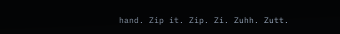hand. Zip it. Zip. Zi. Zuhh. Zutt.